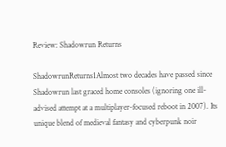Review: Shadowrun Returns

ShadowrunReturns1Almost two decades have passed since Shadowrun last graced home consoles (ignoring one ill-advised attempt at a multiplayer-focused reboot in 2007). Its unique blend of medieval fantasy and cyberpunk noir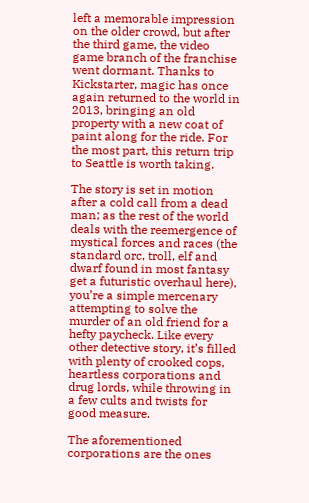left a memorable impression on the older crowd, but after the third game, the video game branch of the franchise went dormant. Thanks to Kickstarter, magic has once again returned to the world in 2013, bringing an old property with a new coat of paint along for the ride. For the most part, this return trip to Seattle is worth taking.

The story is set in motion after a cold call from a dead man; as the rest of the world deals with the reemergence of mystical forces and races (the standard orc, troll, elf and dwarf found in most fantasy get a futuristic overhaul here), you’re a simple mercenary attempting to solve the murder of an old friend for a hefty paycheck. Like every other detective story, it’s filled with plenty of crooked cops, heartless corporations and drug lords, while throwing in a few cults and twists for good measure.

The aforementioned corporations are the ones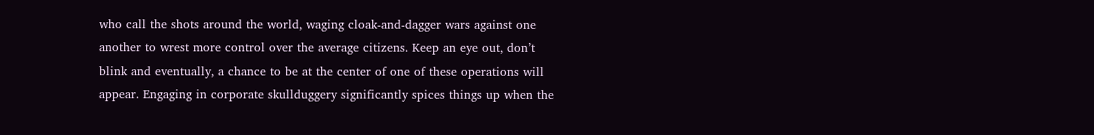who call the shots around the world, waging cloak-and-dagger wars against one another to wrest more control over the average citizens. Keep an eye out, don’t blink and eventually, a chance to be at the center of one of these operations will appear. Engaging in corporate skullduggery significantly spices things up when the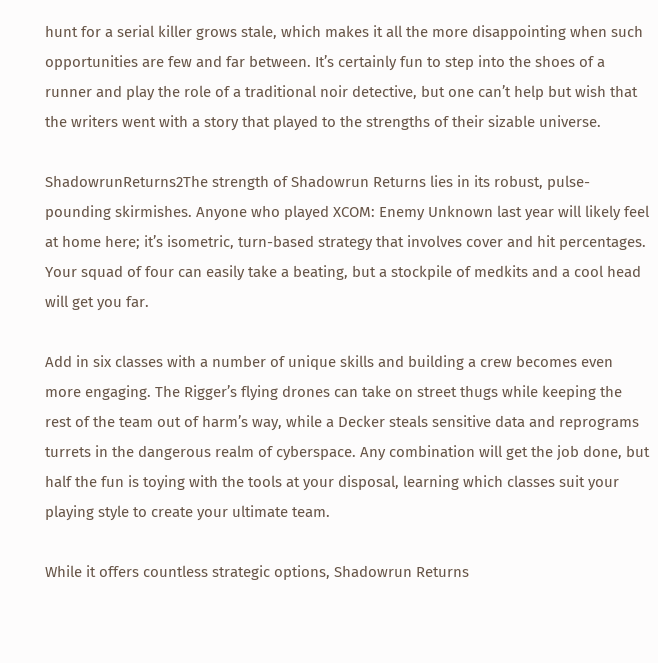hunt for a serial killer grows stale, which makes it all the more disappointing when such opportunities are few and far between. It’s certainly fun to step into the shoes of a runner and play the role of a traditional noir detective, but one can’t help but wish that the writers went with a story that played to the strengths of their sizable universe.

ShadowrunReturns2The strength of Shadowrun Returns lies in its robust, pulse-pounding skirmishes. Anyone who played XCOM: Enemy Unknown last year will likely feel at home here; it’s isometric, turn-based strategy that involves cover and hit percentages. Your squad of four can easily take a beating, but a stockpile of medkits and a cool head will get you far.

Add in six classes with a number of unique skills and building a crew becomes even more engaging. The Rigger’s flying drones can take on street thugs while keeping the rest of the team out of harm’s way, while a Decker steals sensitive data and reprograms turrets in the dangerous realm of cyberspace. Any combination will get the job done, but half the fun is toying with the tools at your disposal, learning which classes suit your playing style to create your ultimate team.

While it offers countless strategic options, Shadowrun Returns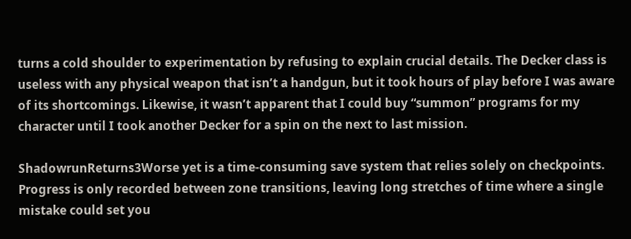turns a cold shoulder to experimentation by refusing to explain crucial details. The Decker class is useless with any physical weapon that isn’t a handgun, but it took hours of play before I was aware of its shortcomings. Likewise, it wasn’t apparent that I could buy “summon” programs for my character until I took another Decker for a spin on the next to last mission.

ShadowrunReturns3Worse yet is a time-consuming save system that relies solely on checkpoints. Progress is only recorded between zone transitions, leaving long stretches of time where a single mistake could set you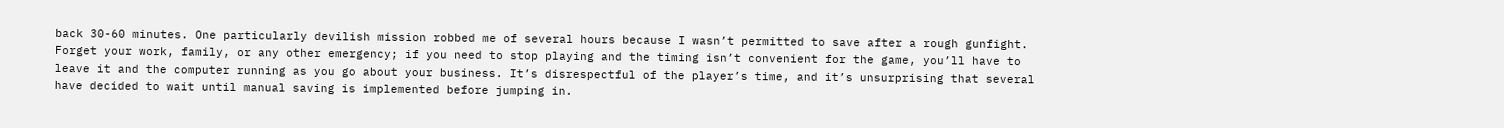back 30-60 minutes. One particularly devilish mission robbed me of several hours because I wasn’t permitted to save after a rough gunfight. Forget your work, family, or any other emergency; if you need to stop playing and the timing isn’t convenient for the game, you’ll have to leave it and the computer running as you go about your business. It’s disrespectful of the player’s time, and it’s unsurprising that several have decided to wait until manual saving is implemented before jumping in.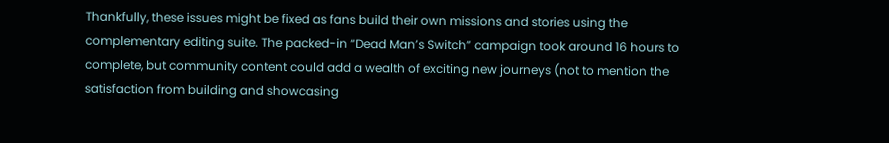Thankfully, these issues might be fixed as fans build their own missions and stories using the complementary editing suite. The packed-in “Dead Man’s Switch” campaign took around 16 hours to complete, but community content could add a wealth of exciting new journeys (not to mention the satisfaction from building and showcasing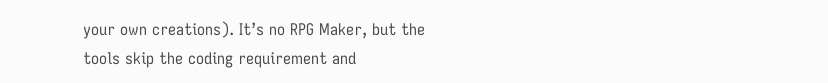your own creations). It’s no RPG Maker, but the tools skip the coding requirement and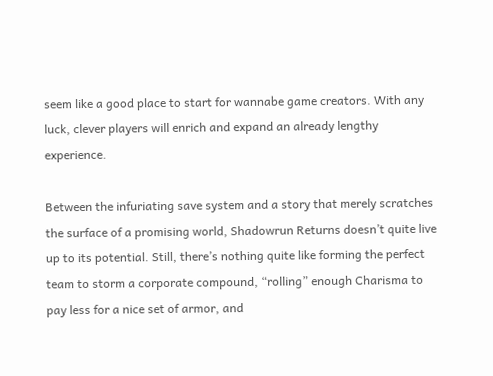seem like a good place to start for wannabe game creators. With any luck, clever players will enrich and expand an already lengthy experience.

Between the infuriating save system and a story that merely scratches the surface of a promising world, Shadowrun Returns doesn’t quite live up to its potential. Still, there’s nothing quite like forming the perfect team to storm a corporate compound, “rolling” enough Charisma to pay less for a nice set of armor, and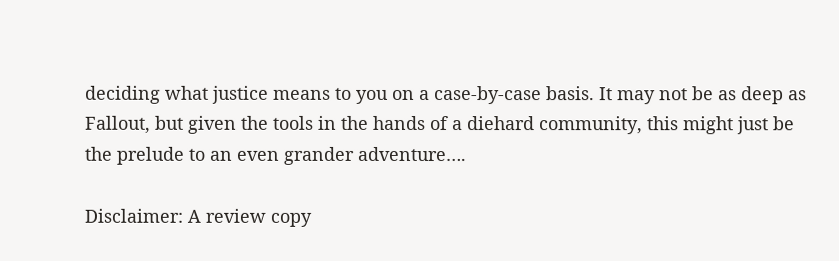deciding what justice means to you on a case-by-case basis. It may not be as deep as Fallout, but given the tools in the hands of a diehard community, this might just be the prelude to an even grander adventure….

Disclaimer: A review copy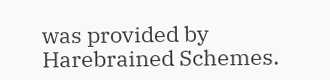was provided by Harebrained Schemes.